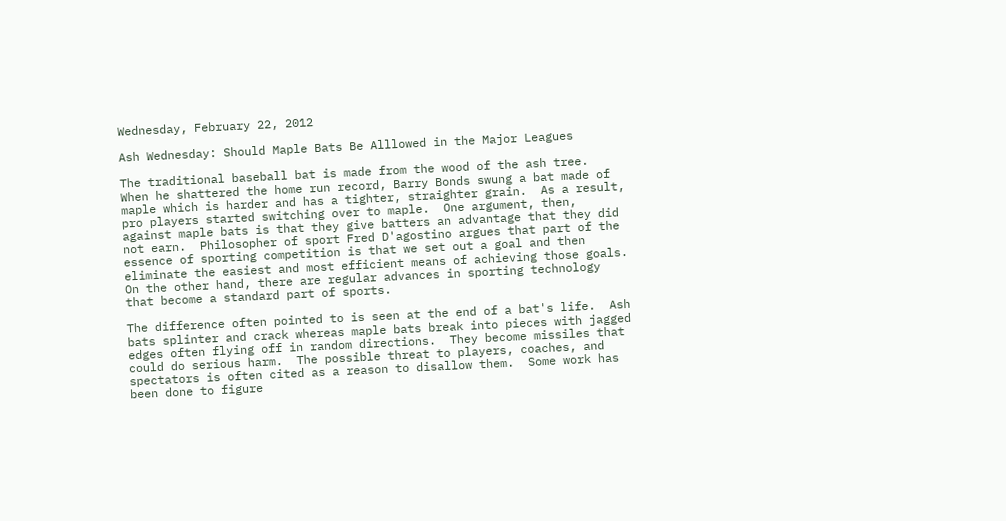Wednesday, February 22, 2012

Ash Wednesday: Should Maple Bats Be Alllowed in the Major Leagues

The traditional baseball bat is made from the wood of the ash tree.  When he shattered the home run record, Barry Bonds swung a bat made of maple which is harder and has a tighter, straighter grain.  As a result, pro players started switching over to maple.  One argument, then, against maple bats is that they give batters an advantage that they did not earn.  Philosopher of sport Fred D'agostino argues that part of the essence of sporting competition is that we set out a goal and then eliminate the easiest and most efficient means of achieving those goals.  On the other hand, there are regular advances in sporting technology that become a standard part of sports.

The difference often pointed to is seen at the end of a bat's life.  Ash bats splinter and crack whereas maple bats break into pieces with jagged edges often flying off in random directions.  They become missiles that could do serious harm.  The possible threat to players, coaches, and spectators is often cited as a reason to disallow them.  Some work has been done to figure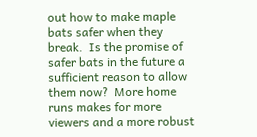out how to make maple bats safer when they break.  Is the promise of safer bats in the future a sufficient reason to allow them now?  More home runs makes for more viewers and a more robust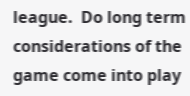league.  Do long term considerations of the game come into play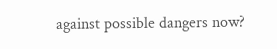against possible dangers now?